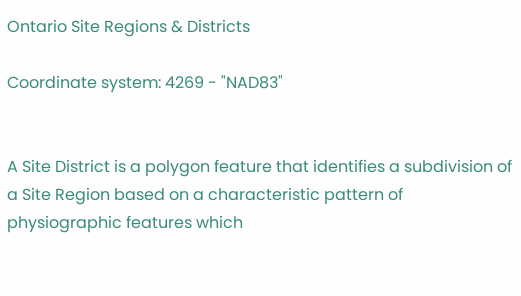Ontario Site Regions & Districts

Coordinate system: 4269 - "NAD83"


A Site District is a polygon feature that identifies a subdivision of a Site Region based on a characteristic pattern of physiographic features which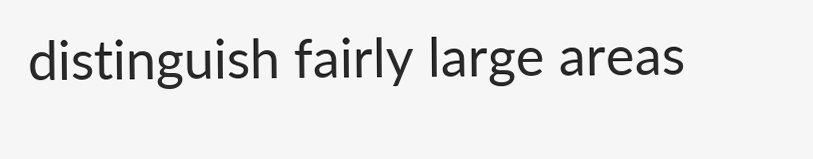distinguish fairly large areas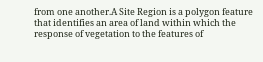from one another.A Site Region is a polygon feature that identifies an area of land within which the response of vegetation to the features of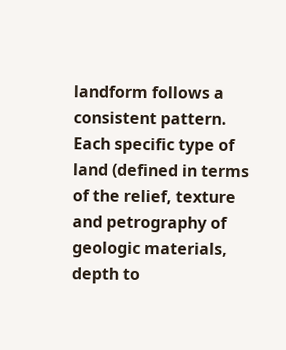landform follows a consistent pattern. Each specific type of land (defined in terms of the relief, texture and petrography of geologic materials, depth to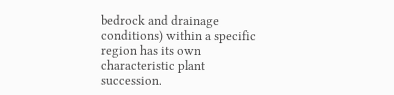bedrock and drainage conditions) within a specific region has its own characteristic plant succession.